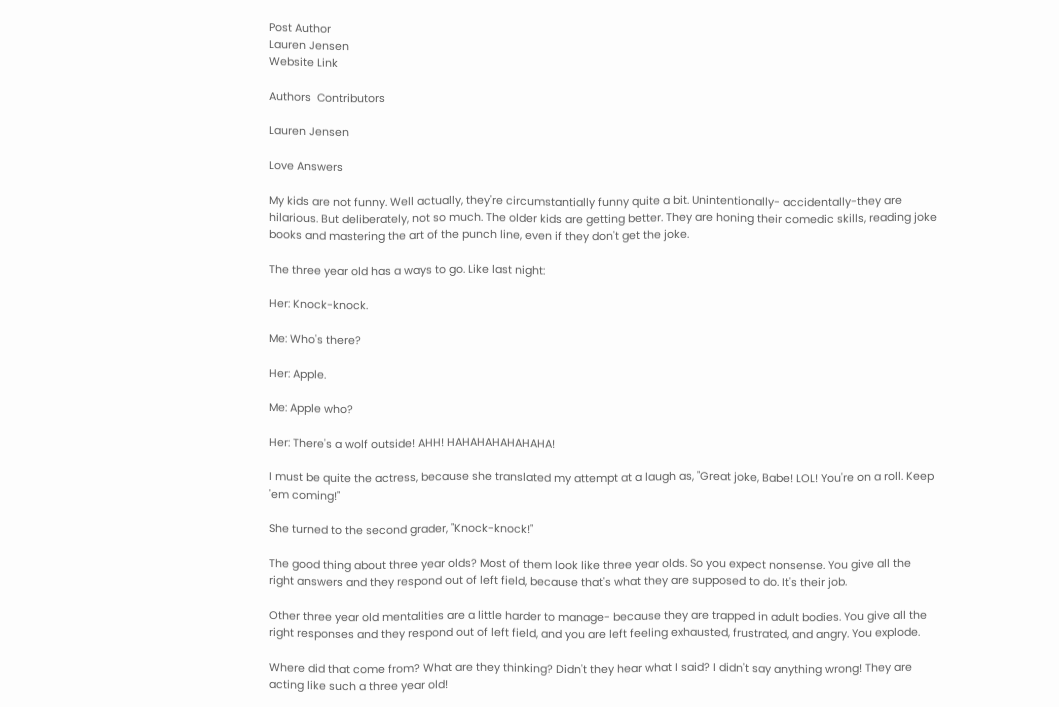Post Author
Lauren Jensen
Website Link

Authors  Contributors

Lauren Jensen

Love Answers

My kids are not funny. Well actually, they're circumstantially funny quite a bit. Unintentionally- accidentally-they are hilarious. But deliberately, not so much. The older kids are getting better. They are honing their comedic skills, reading joke books and mastering the art of the punch line, even if they don't get the joke.

The three year old has a ways to go. Like last night:

Her: Knock-knock.

Me: Who's there?

Her: Apple.

Me: Apple who?

Her: There's a wolf outside! AHH! HAHAHAHAHAHAHA!

I must be quite the actress, because she translated my attempt at a laugh as, "Great joke, Babe! LOL! You're on a roll. Keep 'em coming!"

She turned to the second grader, "Knock-knock!"

The good thing about three year olds? Most of them look like three year olds. So you expect nonsense. You give all the right answers and they respond out of left field, because that's what they are supposed to do. It's their job.

Other three year old mentalities are a little harder to manage- because they are trapped in adult bodies. You give all the right responses and they respond out of left field, and you are left feeling exhausted, frustrated, and angry. You explode.

Where did that come from? What are they thinking? Didn't they hear what I said? I didn't say anything wrong! They are acting like such a three year old!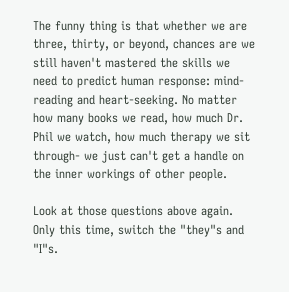The funny thing is that whether we are three, thirty, or beyond, chances are we still haven't mastered the skills we need to predict human response: mind-reading and heart-seeking. No matter how many books we read, how much Dr. Phil we watch, how much therapy we sit through- we just can't get a handle on the inner workings of other people.

Look at those questions above again. Only this time, switch the "they"s and "I"s.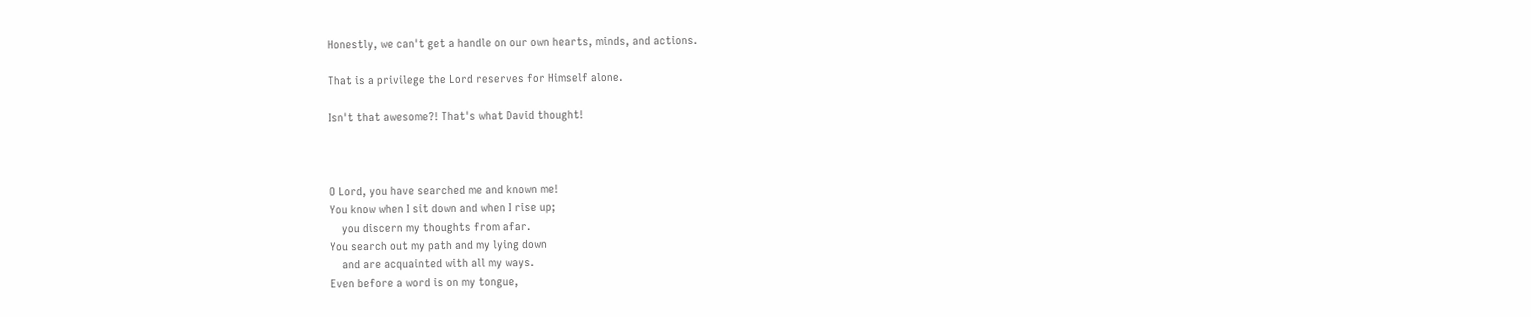Honestly, we can't get a handle on our own hearts, minds, and actions.

That is a privilege the Lord reserves for Himself alone.

Isn't that awesome?! That's what David thought!



O Lord, you have searched me and known me!
You know when I sit down and when I rise up;
    you discern my thoughts from afar.
You search out my path and my lying down
    and are acquainted with all my ways.
Even before a word is on my tongue,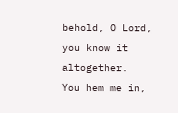behold, O Lord, you know it altogether.
You hem me in,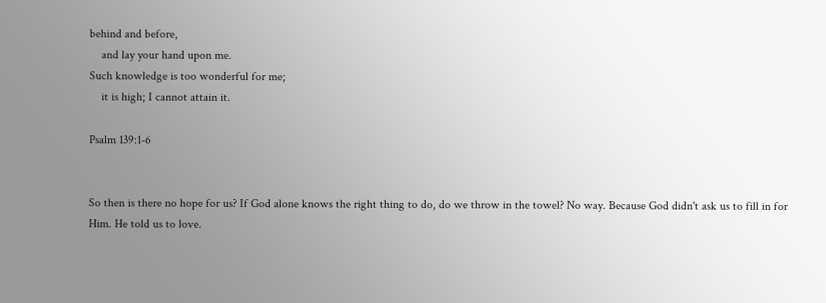behind and before,
    and lay your hand upon me.
Such knowledge is too wonderful for me;
    it is high; I cannot attain it.

Psalm 139:1-6


So then is there no hope for us? If God alone knows the right thing to do, do we throw in the towel? No way. Because God didn't ask us to fill in for Him. He told us to love.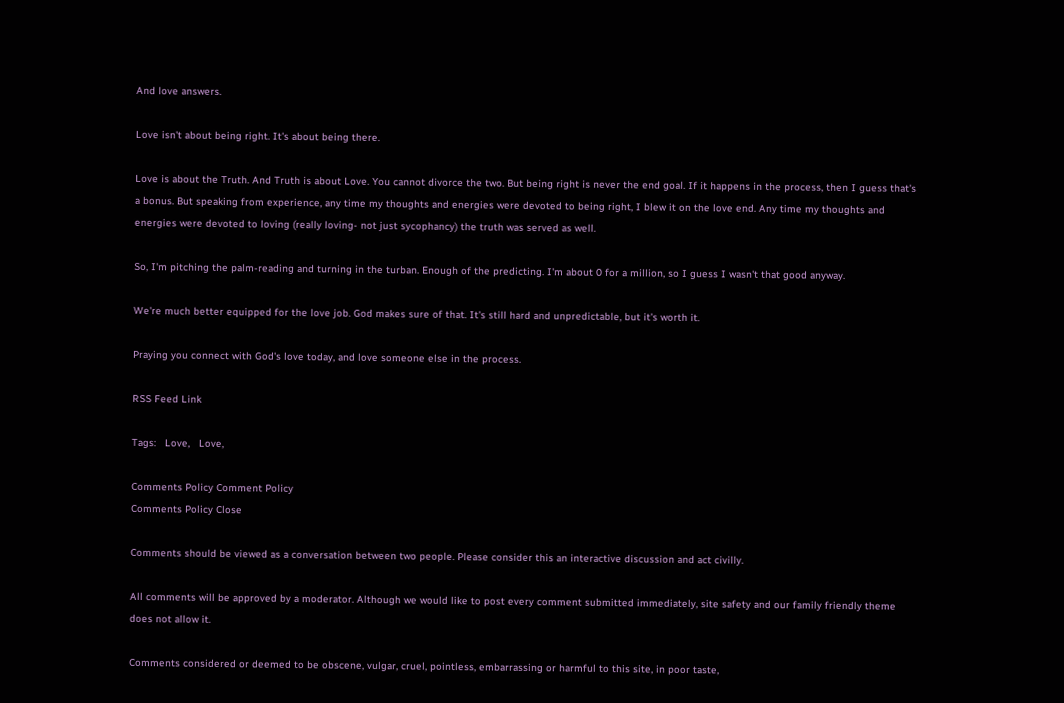And love answers.

Love isn't about being right. It's about being there.

Love is about the Truth. And Truth is about Love. You cannot divorce the two. But being right is never the end goal. If it happens in the process, then I guess that's a bonus. But speaking from experience, any time my thoughts and energies were devoted to being right, I blew it on the love end. Any time my thoughts and energies were devoted to loving (really loving- not just sycophancy) the truth was served as well.

So, I'm pitching the palm-reading and turning in the turban. Enough of the predicting. I'm about 0 for a million, so I guess I wasn't that good anyway.

We're much better equipped for the love job. God makes sure of that. It's still hard and unpredictable, but it's worth it.

Praying you connect with God's love today, and love someone else in the process.

RSS Feed Link

Tags:   Love,   Love,

Comments Policy Comment Policy
Comments Policy Close

Comments should be viewed as a conversation between two people. Please consider this an interactive discussion and act civilly.

All comments will be approved by a moderator. Although we would like to post every comment submitted immediately, site safety and our family friendly theme does not allow it.

Comments considered or deemed to be obscene, vulgar, cruel, pointless, embarrassing or harmful to this site, in poor taste,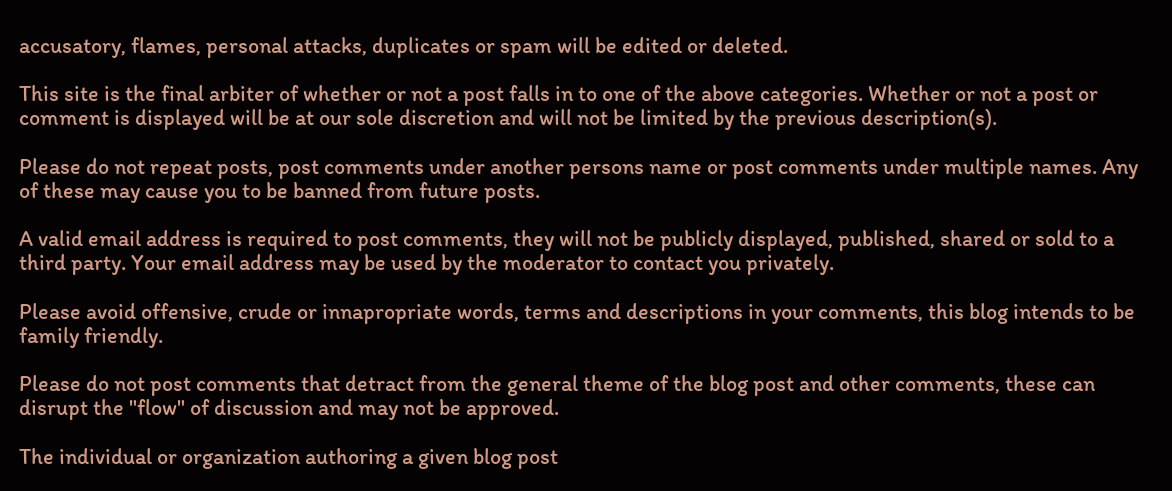accusatory, flames, personal attacks, duplicates or spam will be edited or deleted.

This site is the final arbiter of whether or not a post falls in to one of the above categories. Whether or not a post or comment is displayed will be at our sole discretion and will not be limited by the previous description(s).

Please do not repeat posts, post comments under another persons name or post comments under multiple names. Any of these may cause you to be banned from future posts.

A valid email address is required to post comments, they will not be publicly displayed, published, shared or sold to a third party. Your email address may be used by the moderator to contact you privately.

Please avoid offensive, crude or innapropriate words, terms and descriptions in your comments, this blog intends to be family friendly.

Please do not post comments that detract from the general theme of the blog post and other comments, these can disrupt the "flow" of discussion and may not be approved.

The individual or organization authoring a given blog post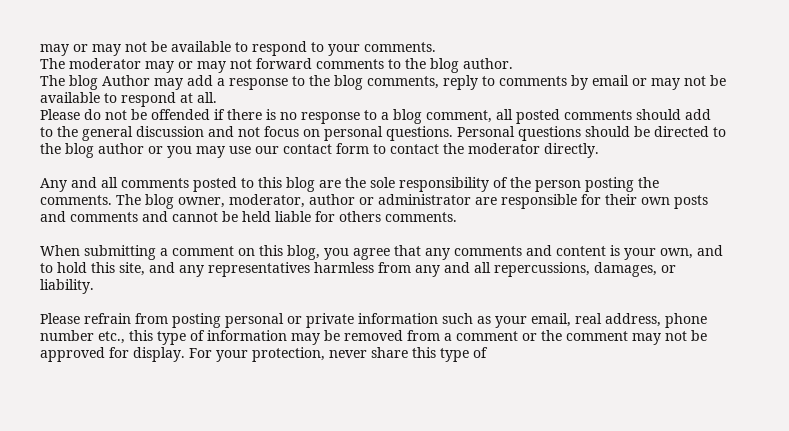may or may not be available to respond to your comments.
The moderator may or may not forward comments to the blog author.
The blog Author may add a response to the blog comments, reply to comments by email or may not be available to respond at all.
Please do not be offended if there is no response to a blog comment, all posted comments should add to the general discussion and not focus on personal questions. Personal questions should be directed to the blog author or you may use our contact form to contact the moderator directly.

Any and all comments posted to this blog are the sole responsibility of the person posting the comments. The blog owner, moderator, author or administrator are responsible for their own posts and comments and cannot be held liable for others comments.

When submitting a comment on this blog, you agree that any comments and content is your own, and to hold this site, and any representatives harmless from any and all repercussions, damages, or liability.

Please refrain from posting personal or private information such as your email, real address, phone number etc., this type of information may be removed from a comment or the comment may not be approved for display. For your protection, never share this type of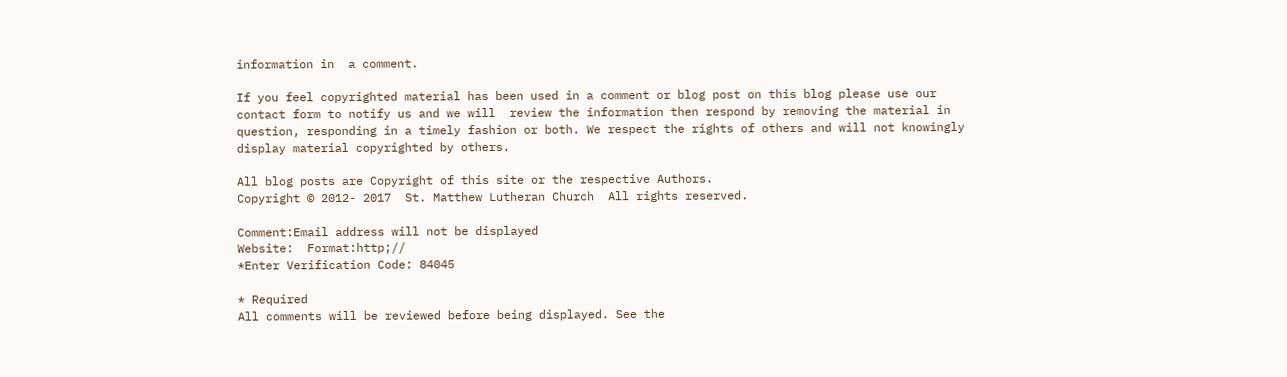information in  a comment.

If you feel copyrighted material has been used in a comment or blog post on this blog please use our contact form to notify us and we will  review the information then respond by removing the material in question, responding in a timely fashion or both. We respect the rights of others and will not knowingly display material copyrighted by others.

All blog posts are Copyright of this site or the respective Authors.
Copyright © 2012- 2017  St. Matthew Lutheran Church  All rights reserved.

Comment:Email address will not be displayed
Website:  Format:http;//
*Enter Verification Code: 84045

* Required
All comments will be reviewed before being displayed. See the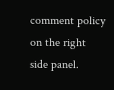comment policy on the right side panel.